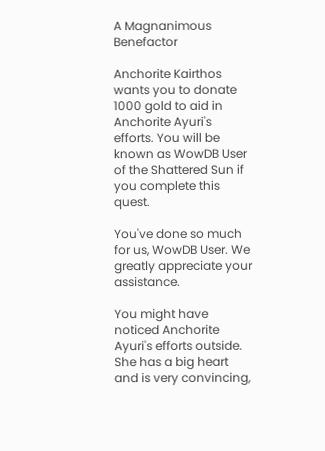A Magnanimous Benefactor

Anchorite Kairthos wants you to donate 1000 gold to aid in Anchorite Ayuri's efforts. You will be known as WowDB User of the Shattered Sun if you complete this quest.

You've done so much for us, WowDB User. We greatly appreciate your assistance.

You might have noticed Anchorite Ayuri's efforts outside. She has a big heart and is very convincing,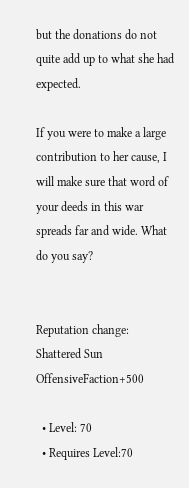but the donations do not quite add up to what she had expected.

If you were to make a large contribution to her cause, I will make sure that word of your deeds in this war spreads far and wide. What do you say?


Reputation change:
Shattered Sun OffensiveFaction+500

  • Level: 70
  • Requires Level:70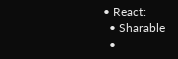• React:
  • Sharable
  •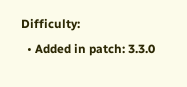Difficulty:
  • Added in patch: 3.3.0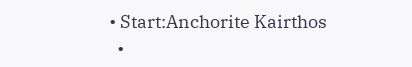• Start:Anchorite Kairthos
  •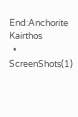End:Anchorite Kairthos
  • ScreenShots(1)